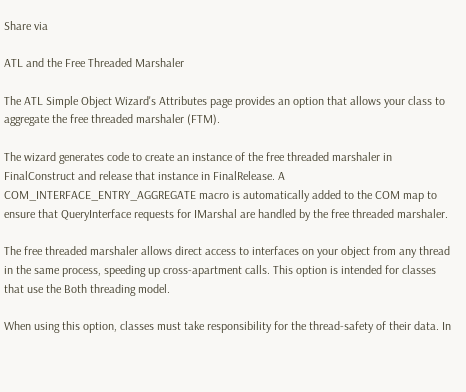Share via

ATL and the Free Threaded Marshaler

The ATL Simple Object Wizard's Attributes page provides an option that allows your class to aggregate the free threaded marshaler (FTM).

The wizard generates code to create an instance of the free threaded marshaler in FinalConstruct and release that instance in FinalRelease. A COM_INTERFACE_ENTRY_AGGREGATE macro is automatically added to the COM map to ensure that QueryInterface requests for IMarshal are handled by the free threaded marshaler.

The free threaded marshaler allows direct access to interfaces on your object from any thread in the same process, speeding up cross-apartment calls. This option is intended for classes that use the Both threading model.

When using this option, classes must take responsibility for the thread-safety of their data. In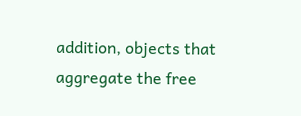addition, objects that aggregate the free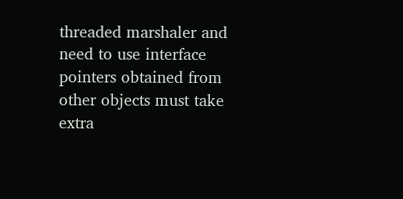threaded marshaler and need to use interface pointers obtained from other objects must take extra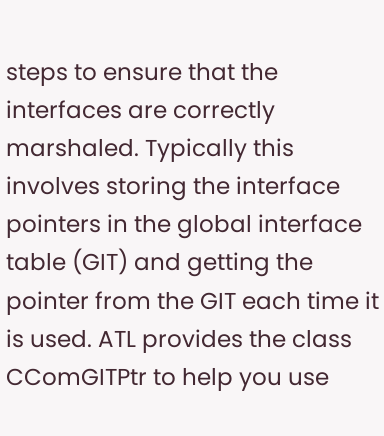steps to ensure that the interfaces are correctly marshaled. Typically this involves storing the interface pointers in the global interface table (GIT) and getting the pointer from the GIT each time it is used. ATL provides the class CComGITPtr to help you use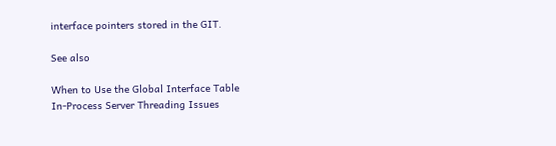interface pointers stored in the GIT.

See also

When to Use the Global Interface Table
In-Process Server Threading Issues